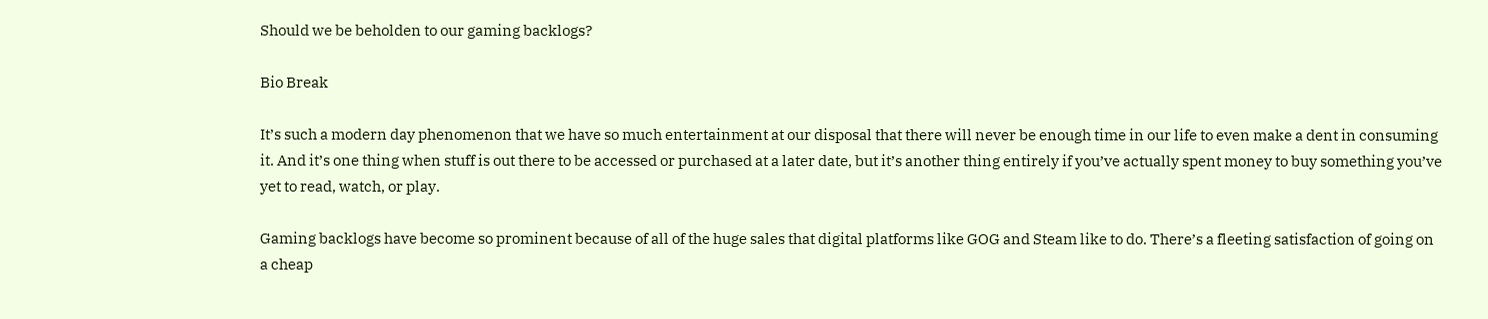Should we be beholden to our gaming backlogs?

Bio Break

It’s such a modern day phenomenon that we have so much entertainment at our disposal that there will never be enough time in our life to even make a dent in consuming it. And it’s one thing when stuff is out there to be accessed or purchased at a later date, but it’s another thing entirely if you’ve actually spent money to buy something you’ve yet to read, watch, or play.

Gaming backlogs have become so prominent because of all of the huge sales that digital platforms like GOG and Steam like to do. There’s a fleeting satisfaction of going on a cheap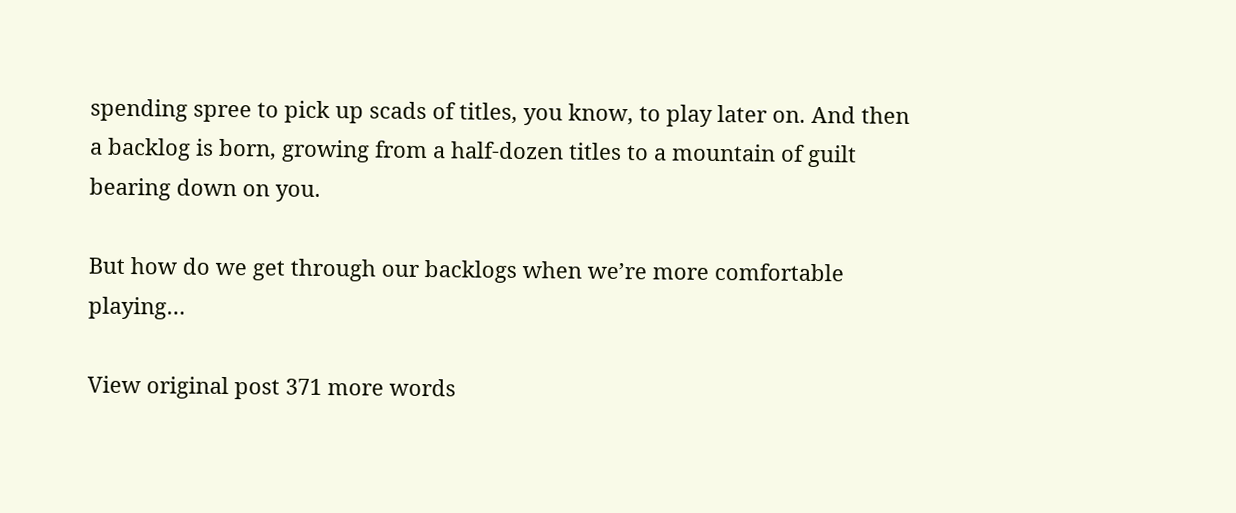spending spree to pick up scads of titles, you know, to play later on. And then a backlog is born, growing from a half-dozen titles to a mountain of guilt bearing down on you.

But how do we get through our backlogs when we’re more comfortable playing…

View original post 371 more words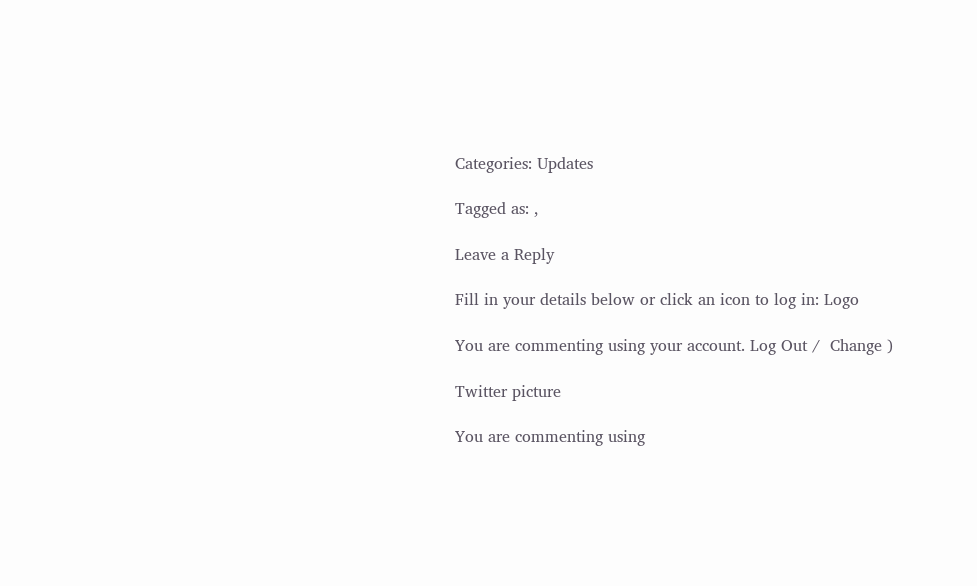Categories: Updates

Tagged as: ,

Leave a Reply

Fill in your details below or click an icon to log in: Logo

You are commenting using your account. Log Out /  Change )

Twitter picture

You are commenting using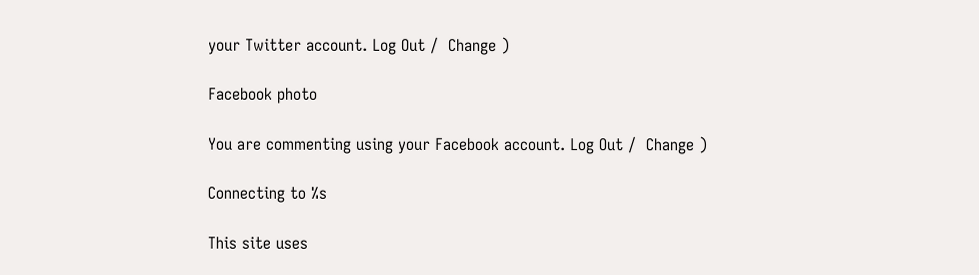your Twitter account. Log Out /  Change )

Facebook photo

You are commenting using your Facebook account. Log Out /  Change )

Connecting to %s

This site uses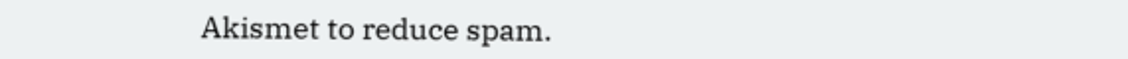Akismet to reduce spam.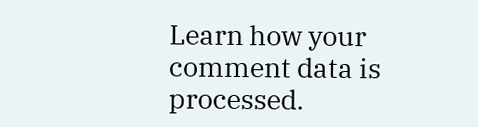Learn how your comment data is processed.